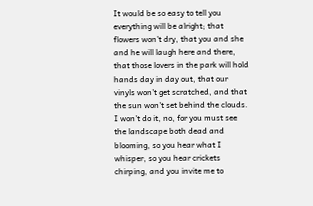It would be so easy to tell you everything will be alright; that flowers won't dry, that you and she and he will laugh here and there, that those lovers in the park will hold hands day in day out, that our vinyls won't get scratched, and that the sun won't set behind the clouds. I won't do it, no, for you must see the landscape both dead and blooming, so you hear what I whisper, so you hear crickets chirping, and you invite me to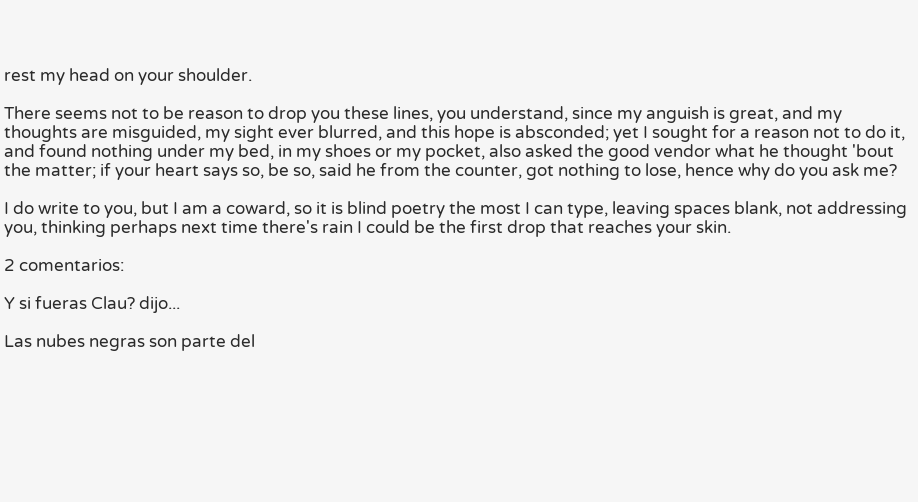rest my head on your shoulder.

There seems not to be reason to drop you these lines, you understand, since my anguish is great, and my thoughts are misguided, my sight ever blurred, and this hope is absconded; yet I sought for a reason not to do it, and found nothing under my bed, in my shoes or my pocket, also asked the good vendor what he thought 'bout the matter; if your heart says so, be so, said he from the counter, got nothing to lose, hence why do you ask me?

I do write to you, but I am a coward, so it is blind poetry the most I can type, leaving spaces blank, not addressing you, thinking perhaps next time there's rain I could be the first drop that reaches your skin.

2 comentarios:

Y si fueras Clau? dijo...

Las nubes negras son parte del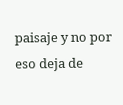paisaje y no por eso deja de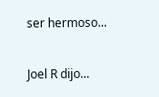ser hermoso...

Joel R dijo...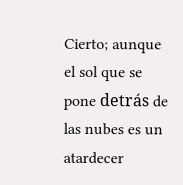Cierto; aunque el sol que se pone detrás de las nubes es un atardecer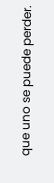que uno se puede perder.